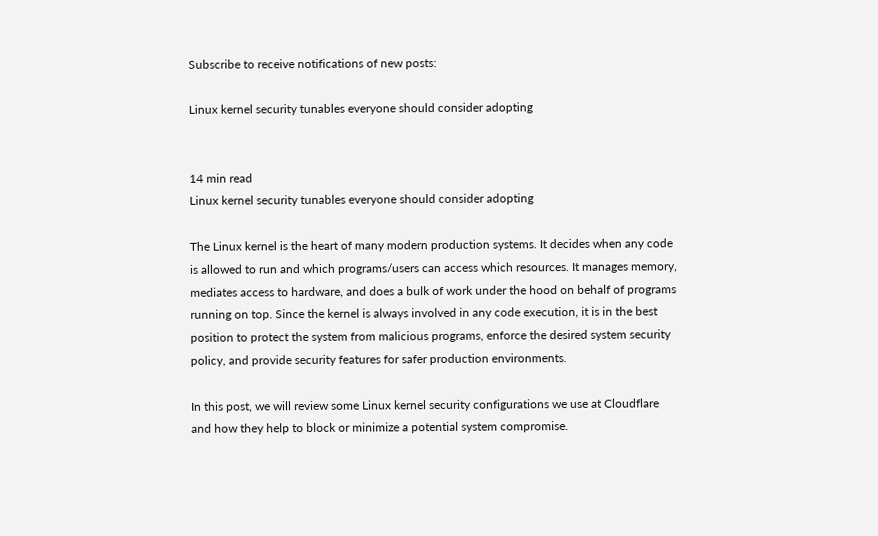Subscribe to receive notifications of new posts:

Linux kernel security tunables everyone should consider adopting


14 min read
Linux kernel security tunables everyone should consider adopting

The Linux kernel is the heart of many modern production systems. It decides when any code is allowed to run and which programs/users can access which resources. It manages memory, mediates access to hardware, and does a bulk of work under the hood on behalf of programs running on top. Since the kernel is always involved in any code execution, it is in the best position to protect the system from malicious programs, enforce the desired system security policy, and provide security features for safer production environments.

In this post, we will review some Linux kernel security configurations we use at Cloudflare and how they help to block or minimize a potential system compromise.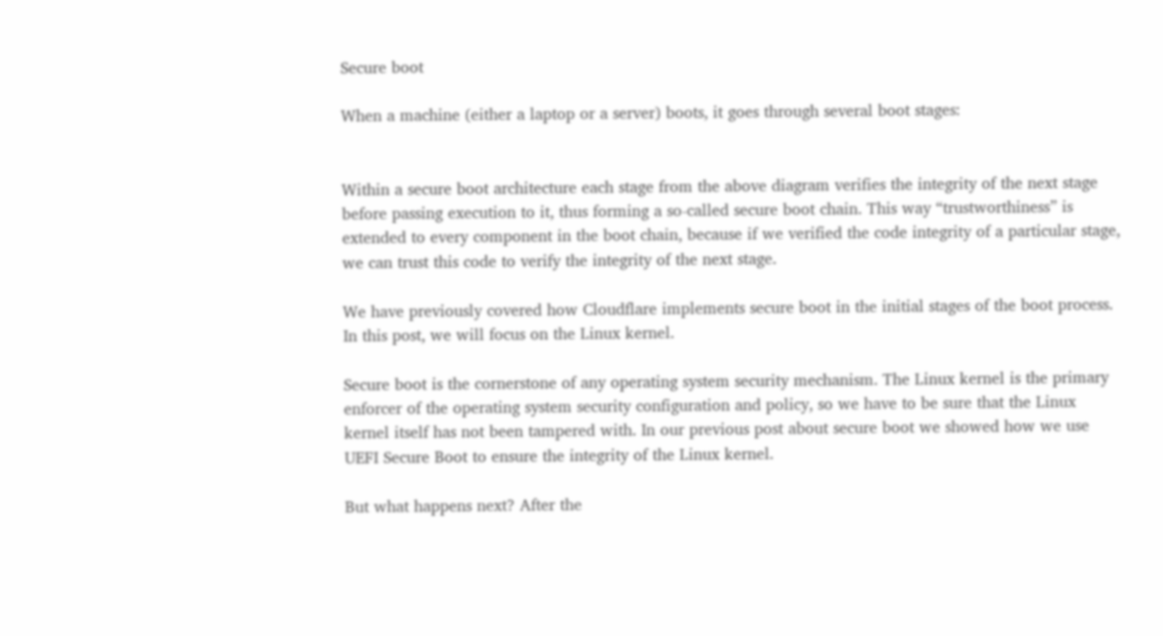Secure boot

When a machine (either a laptop or a server) boots, it goes through several boot stages:


Within a secure boot architecture each stage from the above diagram verifies the integrity of the next stage before passing execution to it, thus forming a so-called secure boot chain. This way “trustworthiness” is extended to every component in the boot chain, because if we verified the code integrity of a particular stage, we can trust this code to verify the integrity of the next stage.

We have previously covered how Cloudflare implements secure boot in the initial stages of the boot process. In this post, we will focus on the Linux kernel.

Secure boot is the cornerstone of any operating system security mechanism. The Linux kernel is the primary enforcer of the operating system security configuration and policy, so we have to be sure that the Linux kernel itself has not been tampered with. In our previous post about secure boot we showed how we use UEFI Secure Boot to ensure the integrity of the Linux kernel.

But what happens next? After the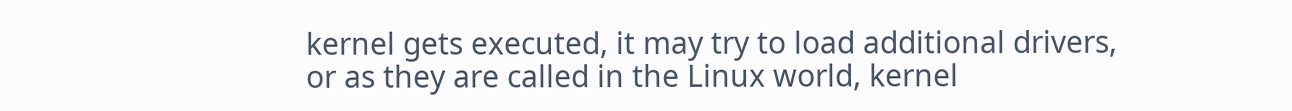kernel gets executed, it may try to load additional drivers, or as they are called in the Linux world, kernel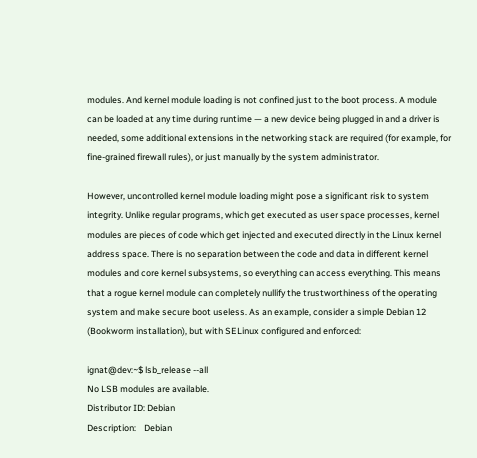modules. And kernel module loading is not confined just to the boot process. A module can be loaded at any time during runtime — a new device being plugged in and a driver is needed, some additional extensions in the networking stack are required (for example, for fine-grained firewall rules), or just manually by the system administrator.

However, uncontrolled kernel module loading might pose a significant risk to system integrity. Unlike regular programs, which get executed as user space processes, kernel modules are pieces of code which get injected and executed directly in the Linux kernel address space. There is no separation between the code and data in different kernel modules and core kernel subsystems, so everything can access everything. This means that a rogue kernel module can completely nullify the trustworthiness of the operating system and make secure boot useless. As an example, consider a simple Debian 12 (Bookworm installation), but with SELinux configured and enforced:

ignat@dev:~$ lsb_release --all
No LSB modules are available.
Distributor ID: Debian
Description:    Debian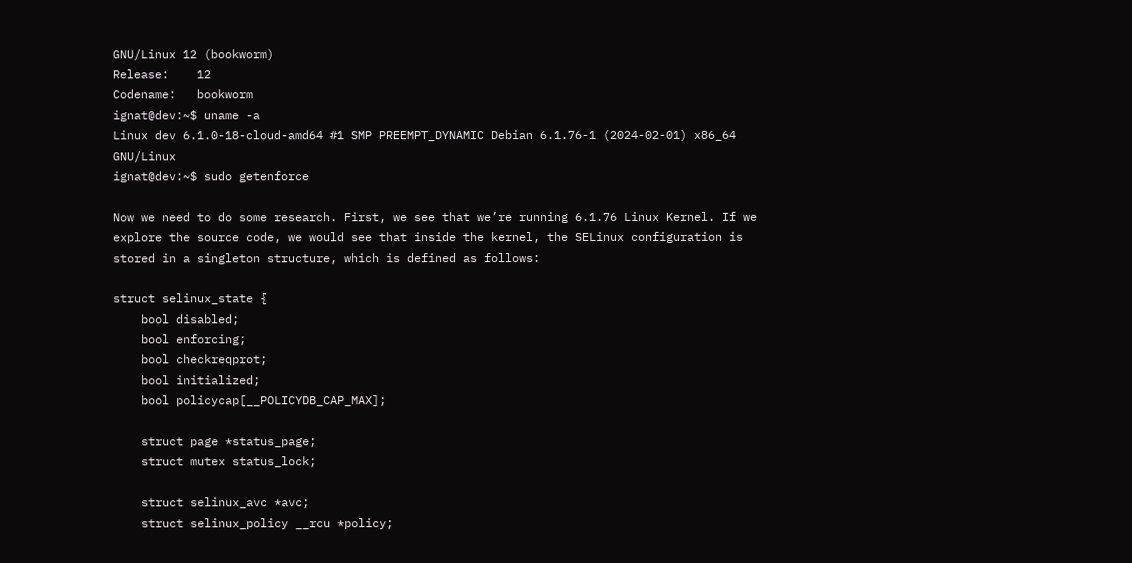GNU/Linux 12 (bookworm)
Release:    12
Codename:   bookworm
ignat@dev:~$ uname -a
Linux dev 6.1.0-18-cloud-amd64 #1 SMP PREEMPT_DYNAMIC Debian 6.1.76-1 (2024-02-01) x86_64 GNU/Linux
ignat@dev:~$ sudo getenforce

Now we need to do some research. First, we see that we’re running 6.1.76 Linux Kernel. If we explore the source code, we would see that inside the kernel, the SELinux configuration is stored in a singleton structure, which is defined as follows:

struct selinux_state {
    bool disabled;
    bool enforcing;
    bool checkreqprot;
    bool initialized;
    bool policycap[__POLICYDB_CAP_MAX];

    struct page *status_page;
    struct mutex status_lock;

    struct selinux_avc *avc;
    struct selinux_policy __rcu *policy;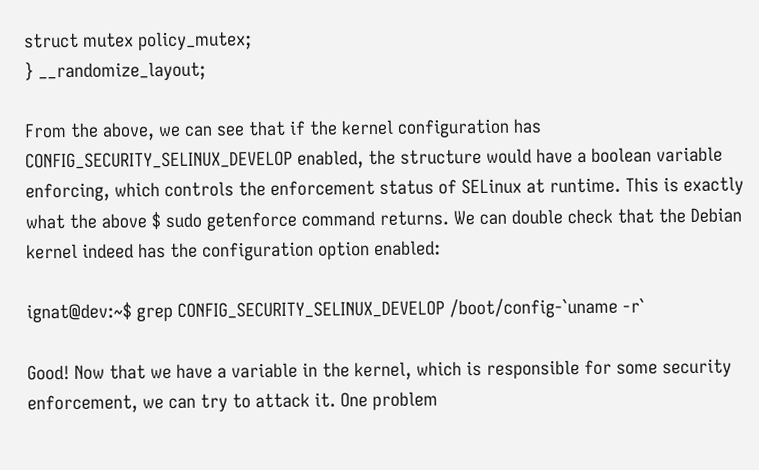struct mutex policy_mutex;
} __randomize_layout;

From the above, we can see that if the kernel configuration has CONFIG_SECURITY_SELINUX_DEVELOP enabled, the structure would have a boolean variable enforcing, which controls the enforcement status of SELinux at runtime. This is exactly what the above $ sudo getenforce command returns. We can double check that the Debian kernel indeed has the configuration option enabled:

ignat@dev:~$ grep CONFIG_SECURITY_SELINUX_DEVELOP /boot/config-`uname -r`

Good! Now that we have a variable in the kernel, which is responsible for some security enforcement, we can try to attack it. One problem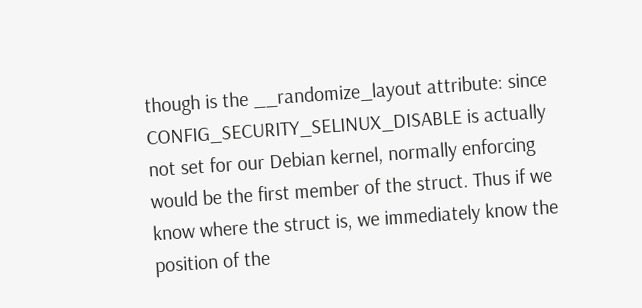though is the __randomize_layout attribute: since CONFIG_SECURITY_SELINUX_DISABLE is actually not set for our Debian kernel, normally enforcing would be the first member of the struct. Thus if we know where the struct is, we immediately know the position of the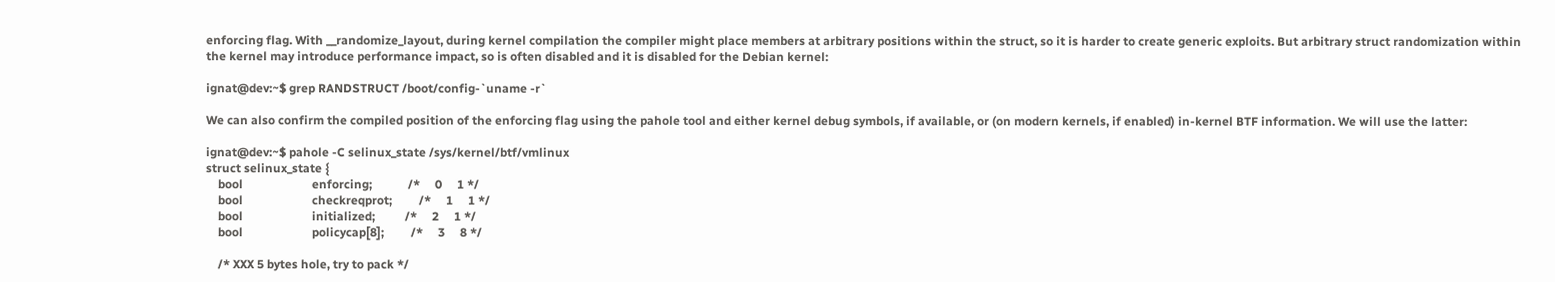enforcing flag. With __randomize_layout, during kernel compilation the compiler might place members at arbitrary positions within the struct, so it is harder to create generic exploits. But arbitrary struct randomization within the kernel may introduce performance impact, so is often disabled and it is disabled for the Debian kernel:

ignat@dev:~$ grep RANDSTRUCT /boot/config-`uname -r`

We can also confirm the compiled position of the enforcing flag using the pahole tool and either kernel debug symbols, if available, or (on modern kernels, if enabled) in-kernel BTF information. We will use the latter:

ignat@dev:~$ pahole -C selinux_state /sys/kernel/btf/vmlinux
struct selinux_state {
    bool                       enforcing;            /*     0     1 */
    bool                       checkreqprot;         /*     1     1 */
    bool                       initialized;          /*     2     1 */
    bool                       policycap[8];         /*     3     8 */

    /* XXX 5 bytes hole, try to pack */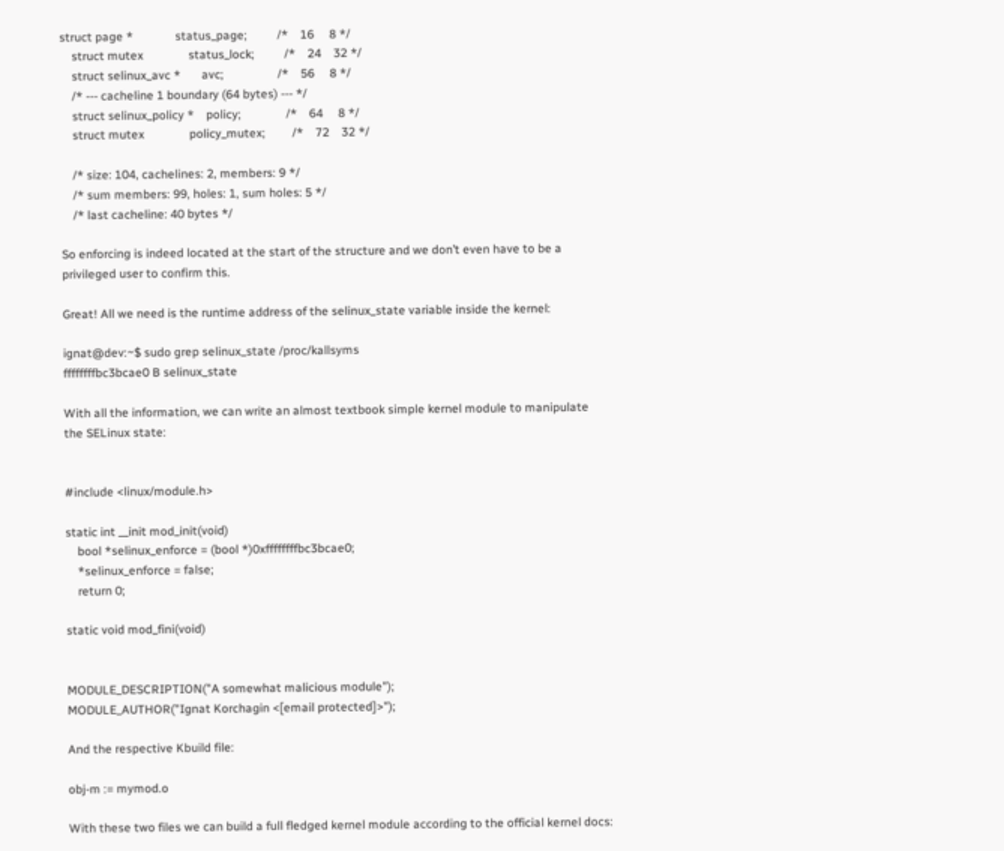struct page *              status_page;          /*    16     8 */
    struct mutex               status_lock;          /*    24    32 */
    struct selinux_avc *       avc;                  /*    56     8 */
    /* --- cacheline 1 boundary (64 bytes) --- */
    struct selinux_policy *    policy;               /*    64     8 */
    struct mutex               policy_mutex;         /*    72    32 */

    /* size: 104, cachelines: 2, members: 9 */
    /* sum members: 99, holes: 1, sum holes: 5 */
    /* last cacheline: 40 bytes */

So enforcing is indeed located at the start of the structure and we don’t even have to be a privileged user to confirm this.

Great! All we need is the runtime address of the selinux_state variable inside the kernel:

ignat@dev:~$ sudo grep selinux_state /proc/kallsyms
ffffffffbc3bcae0 B selinux_state

With all the information, we can write an almost textbook simple kernel module to manipulate the SELinux state:


#include <linux/module.h>

static int __init mod_init(void)
    bool *selinux_enforce = (bool *)0xffffffffbc3bcae0;
    *selinux_enforce = false;
    return 0;

static void mod_fini(void)


MODULE_DESCRIPTION("A somewhat malicious module");
MODULE_AUTHOR("Ignat Korchagin <[email protected]>");

And the respective Kbuild file:

obj-m := mymod.o

With these two files we can build a full fledged kernel module according to the official kernel docs: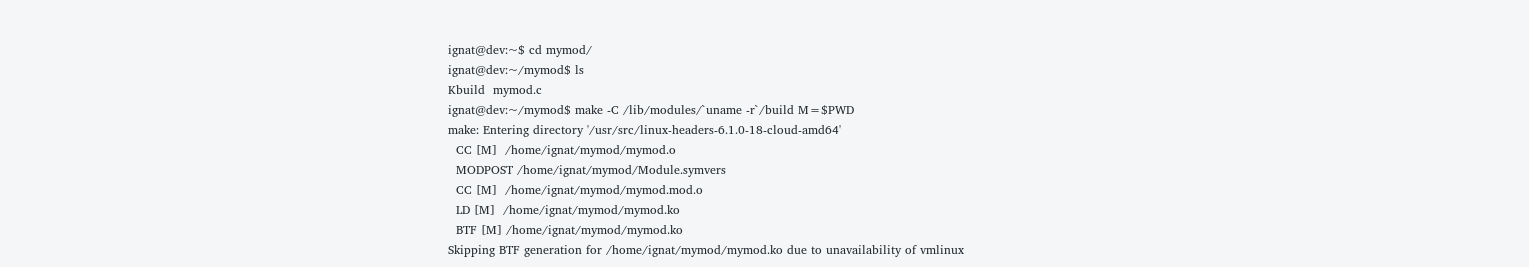ignat@dev:~$ cd mymod/
ignat@dev:~/mymod$ ls
Kbuild  mymod.c
ignat@dev:~/mymod$ make -C /lib/modules/`uname -r`/build M=$PWD
make: Entering directory '/usr/src/linux-headers-6.1.0-18-cloud-amd64'
  CC [M]  /home/ignat/mymod/mymod.o
  MODPOST /home/ignat/mymod/Module.symvers
  CC [M]  /home/ignat/mymod/mymod.mod.o
  LD [M]  /home/ignat/mymod/mymod.ko
  BTF [M] /home/ignat/mymod/mymod.ko
Skipping BTF generation for /home/ignat/mymod/mymod.ko due to unavailability of vmlinux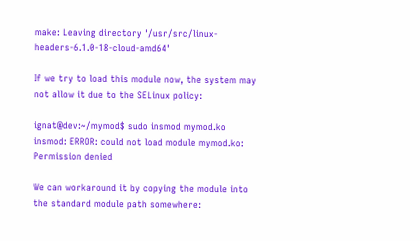make: Leaving directory '/usr/src/linux-headers-6.1.0-18-cloud-amd64'

If we try to load this module now, the system may not allow it due to the SELinux policy:

ignat@dev:~/mymod$ sudo insmod mymod.ko
insmod: ERROR: could not load module mymod.ko: Permission denied

We can workaround it by copying the module into the standard module path somewhere: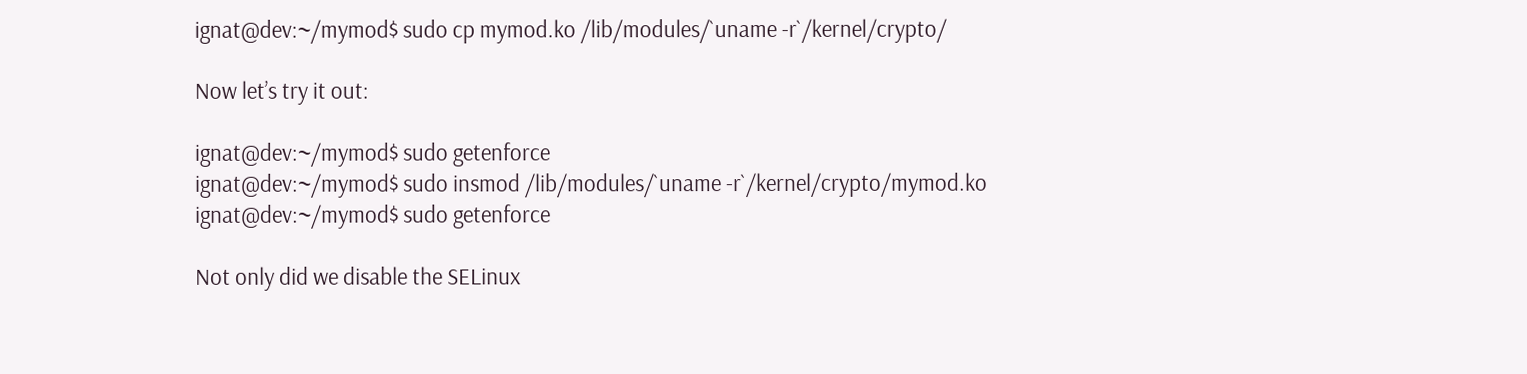ignat@dev:~/mymod$ sudo cp mymod.ko /lib/modules/`uname -r`/kernel/crypto/

Now let’s try it out:

ignat@dev:~/mymod$ sudo getenforce
ignat@dev:~/mymod$ sudo insmod /lib/modules/`uname -r`/kernel/crypto/mymod.ko
ignat@dev:~/mymod$ sudo getenforce

Not only did we disable the SELinux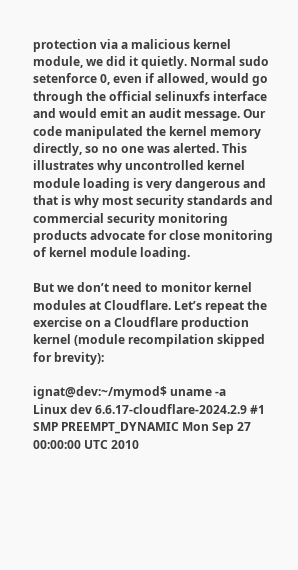protection via a malicious kernel module, we did it quietly. Normal sudo setenforce 0, even if allowed, would go through the official selinuxfs interface and would emit an audit message. Our code manipulated the kernel memory directly, so no one was alerted. This illustrates why uncontrolled kernel module loading is very dangerous and that is why most security standards and commercial security monitoring products advocate for close monitoring of kernel module loading.

But we don’t need to monitor kernel modules at Cloudflare. Let’s repeat the exercise on a Cloudflare production kernel (module recompilation skipped for brevity):

ignat@dev:~/mymod$ uname -a
Linux dev 6.6.17-cloudflare-2024.2.9 #1 SMP PREEMPT_DYNAMIC Mon Sep 27 00:00:00 UTC 2010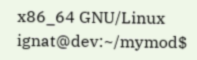x86_64 GNU/Linux
ignat@dev:~/mymod$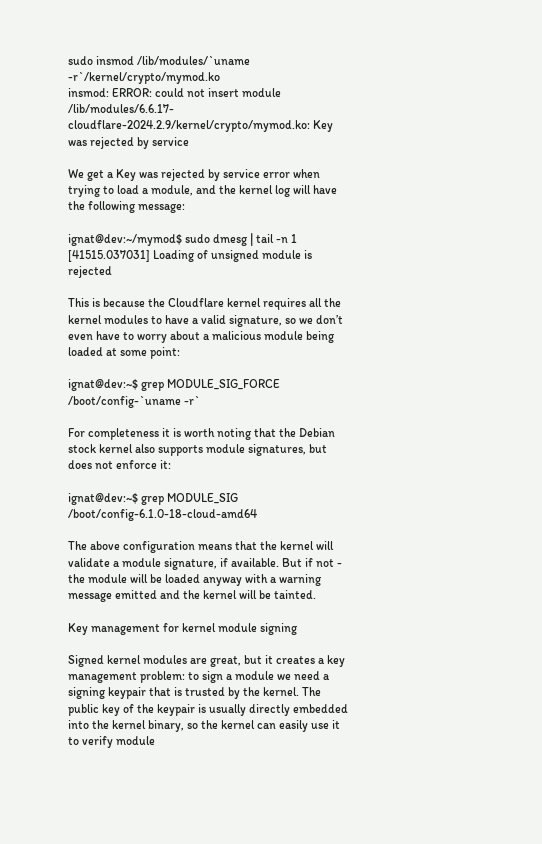sudo insmod /lib/modules/`uname -r`/kernel/crypto/mymod.ko
insmod: ERROR: could not insert module /lib/modules/6.6.17-cloudflare-2024.2.9/kernel/crypto/mymod.ko: Key was rejected by service

We get a Key was rejected by service error when trying to load a module, and the kernel log will have the following message:

ignat@dev:~/mymod$ sudo dmesg | tail -n 1
[41515.037031] Loading of unsigned module is rejected

This is because the Cloudflare kernel requires all the kernel modules to have a valid signature, so we don’t even have to worry about a malicious module being loaded at some point:

ignat@dev:~$ grep MODULE_SIG_FORCE /boot/config-`uname -r`

For completeness it is worth noting that the Debian stock kernel also supports module signatures, but does not enforce it:

ignat@dev:~$ grep MODULE_SIG /boot/config-6.1.0-18-cloud-amd64

The above configuration means that the kernel will validate a module signature, if available. But if not - the module will be loaded anyway with a warning message emitted and the kernel will be tainted.

Key management for kernel module signing

Signed kernel modules are great, but it creates a key management problem: to sign a module we need a signing keypair that is trusted by the kernel. The public key of the keypair is usually directly embedded into the kernel binary, so the kernel can easily use it to verify module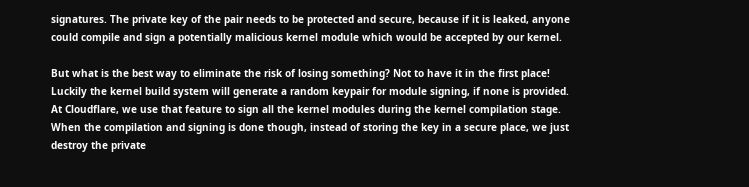signatures. The private key of the pair needs to be protected and secure, because if it is leaked, anyone could compile and sign a potentially malicious kernel module which would be accepted by our kernel.

But what is the best way to eliminate the risk of losing something? Not to have it in the first place! Luckily the kernel build system will generate a random keypair for module signing, if none is provided. At Cloudflare, we use that feature to sign all the kernel modules during the kernel compilation stage. When the compilation and signing is done though, instead of storing the key in a secure place, we just destroy the private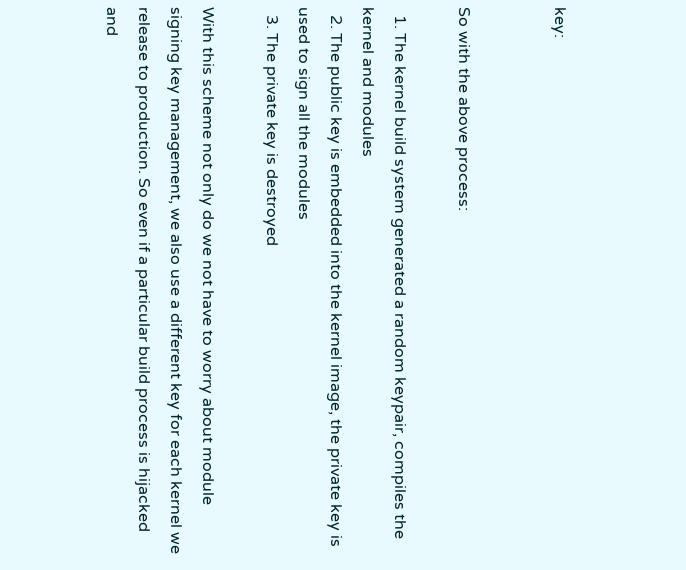key:


So with the above process:

  1. The kernel build system generated a random keypair, compiles the kernel and modules
  2. The public key is embedded into the kernel image, the private key is used to sign all the modules
  3. The private key is destroyed

With this scheme not only do we not have to worry about module signing key management, we also use a different key for each kernel we release to production. So even if a particular build process is hijacked and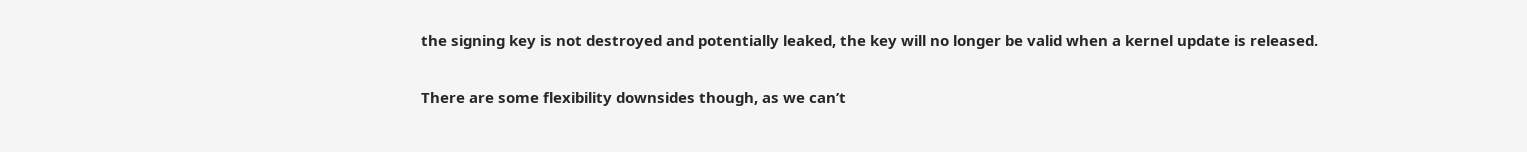the signing key is not destroyed and potentially leaked, the key will no longer be valid when a kernel update is released.

There are some flexibility downsides though, as we can’t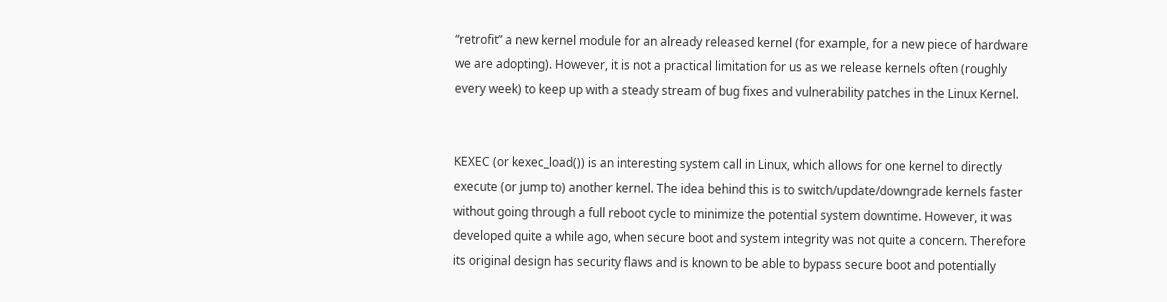“retrofit” a new kernel module for an already released kernel (for example, for a new piece of hardware we are adopting). However, it is not a practical limitation for us as we release kernels often (roughly every week) to keep up with a steady stream of bug fixes and vulnerability patches in the Linux Kernel.


KEXEC (or kexec_load()) is an interesting system call in Linux, which allows for one kernel to directly execute (or jump to) another kernel. The idea behind this is to switch/update/downgrade kernels faster without going through a full reboot cycle to minimize the potential system downtime. However, it was developed quite a while ago, when secure boot and system integrity was not quite a concern. Therefore its original design has security flaws and is known to be able to bypass secure boot and potentially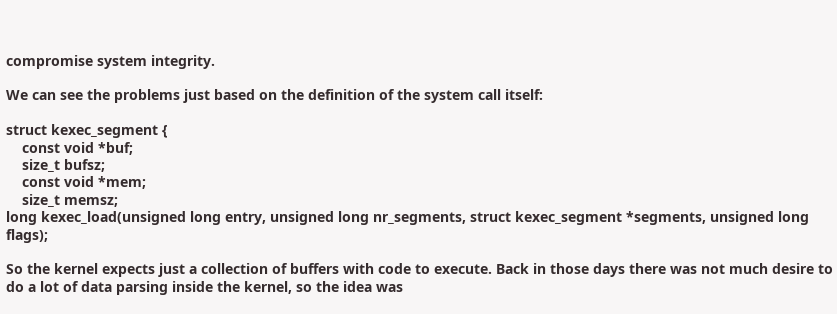compromise system integrity.

We can see the problems just based on the definition of the system call itself:

struct kexec_segment {
    const void *buf;
    size_t bufsz;
    const void *mem;
    size_t memsz;
long kexec_load(unsigned long entry, unsigned long nr_segments, struct kexec_segment *segments, unsigned long flags);

So the kernel expects just a collection of buffers with code to execute. Back in those days there was not much desire to do a lot of data parsing inside the kernel, so the idea was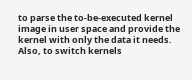to parse the to-be-executed kernel image in user space and provide the kernel with only the data it needs. Also, to switch kernels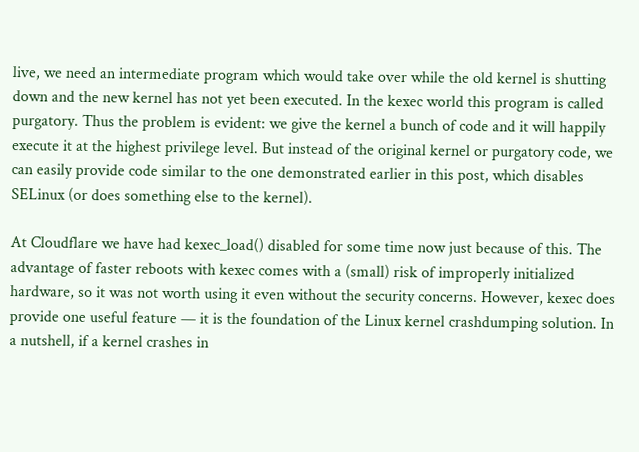live, we need an intermediate program which would take over while the old kernel is shutting down and the new kernel has not yet been executed. In the kexec world this program is called purgatory. Thus the problem is evident: we give the kernel a bunch of code and it will happily execute it at the highest privilege level. But instead of the original kernel or purgatory code, we can easily provide code similar to the one demonstrated earlier in this post, which disables SELinux (or does something else to the kernel).

At Cloudflare we have had kexec_load() disabled for some time now just because of this. The advantage of faster reboots with kexec comes with a (small) risk of improperly initialized hardware, so it was not worth using it even without the security concerns. However, kexec does provide one useful feature — it is the foundation of the Linux kernel crashdumping solution. In a nutshell, if a kernel crashes in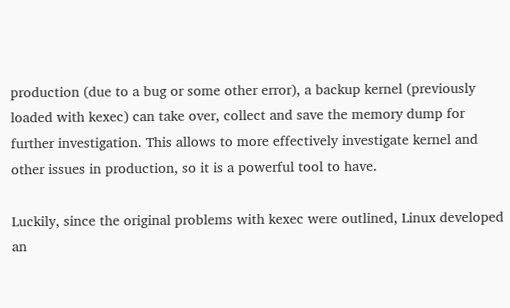production (due to a bug or some other error), a backup kernel (previously loaded with kexec) can take over, collect and save the memory dump for further investigation. This allows to more effectively investigate kernel and other issues in production, so it is a powerful tool to have.

Luckily, since the original problems with kexec were outlined, Linux developed an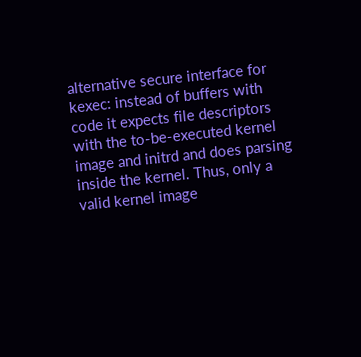alternative secure interface for kexec: instead of buffers with code it expects file descriptors with the to-be-executed kernel image and initrd and does parsing inside the kernel. Thus, only a valid kernel image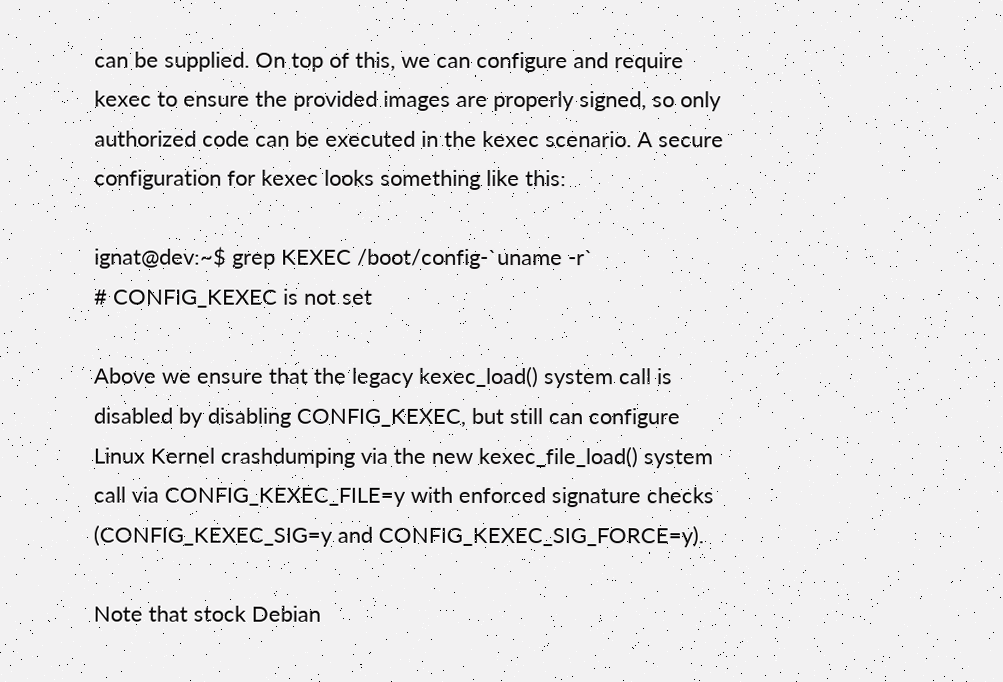can be supplied. On top of this, we can configure and require kexec to ensure the provided images are properly signed, so only authorized code can be executed in the kexec scenario. A secure configuration for kexec looks something like this:

ignat@dev:~$ grep KEXEC /boot/config-`uname -r`
# CONFIG_KEXEC is not set

Above we ensure that the legacy kexec_load() system call is disabled by disabling CONFIG_KEXEC, but still can configure Linux Kernel crashdumping via the new kexec_file_load() system call via CONFIG_KEXEC_FILE=y with enforced signature checks (CONFIG_KEXEC_SIG=y and CONFIG_KEXEC_SIG_FORCE=y).

Note that stock Debian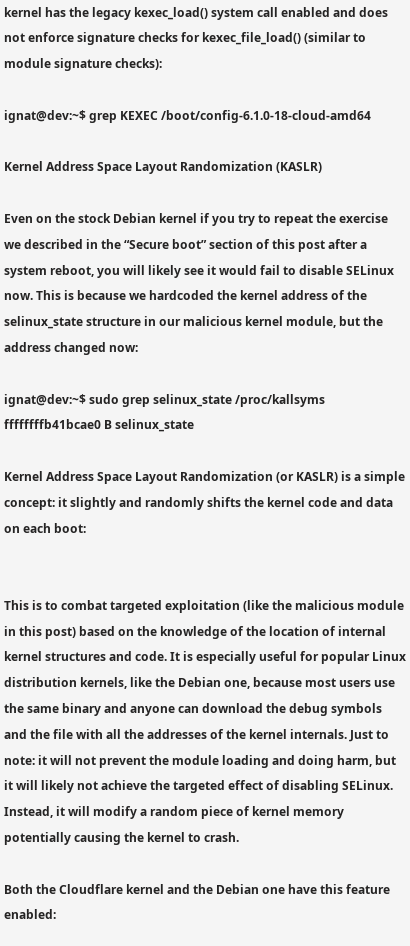kernel has the legacy kexec_load() system call enabled and does not enforce signature checks for kexec_file_load() (similar to module signature checks):

ignat@dev:~$ grep KEXEC /boot/config-6.1.0-18-cloud-amd64

Kernel Address Space Layout Randomization (KASLR)

Even on the stock Debian kernel if you try to repeat the exercise we described in the “Secure boot” section of this post after a system reboot, you will likely see it would fail to disable SELinux now. This is because we hardcoded the kernel address of the selinux_state structure in our malicious kernel module, but the address changed now:

ignat@dev:~$ sudo grep selinux_state /proc/kallsyms
ffffffffb41bcae0 B selinux_state

Kernel Address Space Layout Randomization (or KASLR) is a simple concept: it slightly and randomly shifts the kernel code and data on each boot:


This is to combat targeted exploitation (like the malicious module in this post) based on the knowledge of the location of internal kernel structures and code. It is especially useful for popular Linux distribution kernels, like the Debian one, because most users use the same binary and anyone can download the debug symbols and the file with all the addresses of the kernel internals. Just to note: it will not prevent the module loading and doing harm, but it will likely not achieve the targeted effect of disabling SELinux. Instead, it will modify a random piece of kernel memory potentially causing the kernel to crash.

Both the Cloudflare kernel and the Debian one have this feature enabled: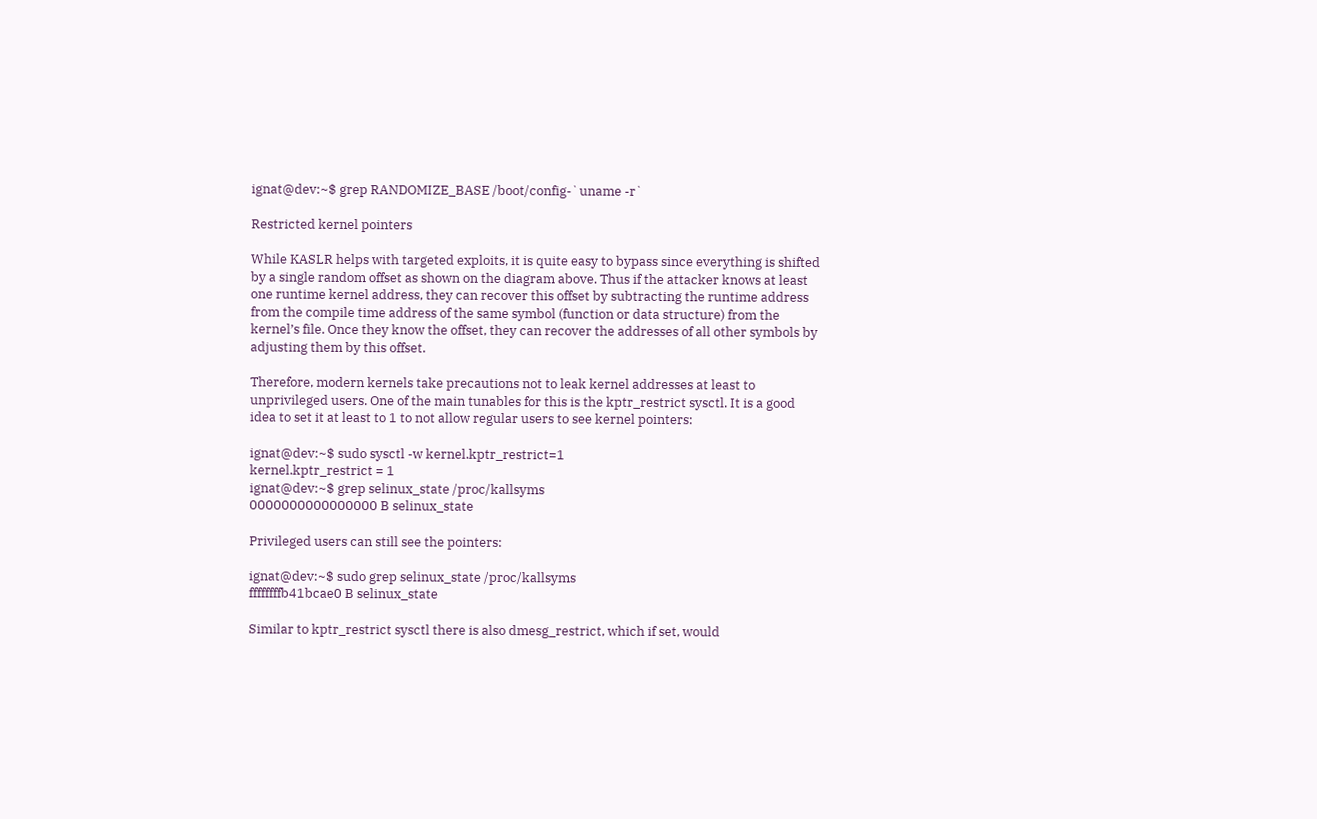ignat@dev:~$ grep RANDOMIZE_BASE /boot/config-`uname -r`

Restricted kernel pointers

While KASLR helps with targeted exploits, it is quite easy to bypass since everything is shifted by a single random offset as shown on the diagram above. Thus if the attacker knows at least one runtime kernel address, they can recover this offset by subtracting the runtime address from the compile time address of the same symbol (function or data structure) from the kernel’s file. Once they know the offset, they can recover the addresses of all other symbols by adjusting them by this offset.

Therefore, modern kernels take precautions not to leak kernel addresses at least to unprivileged users. One of the main tunables for this is the kptr_restrict sysctl. It is a good idea to set it at least to 1 to not allow regular users to see kernel pointers:

ignat@dev:~$ sudo sysctl -w kernel.kptr_restrict=1
kernel.kptr_restrict = 1
ignat@dev:~$ grep selinux_state /proc/kallsyms
0000000000000000 B selinux_state

Privileged users can still see the pointers:

ignat@dev:~$ sudo grep selinux_state /proc/kallsyms
ffffffffb41bcae0 B selinux_state

Similar to kptr_restrict sysctl there is also dmesg_restrict, which if set, would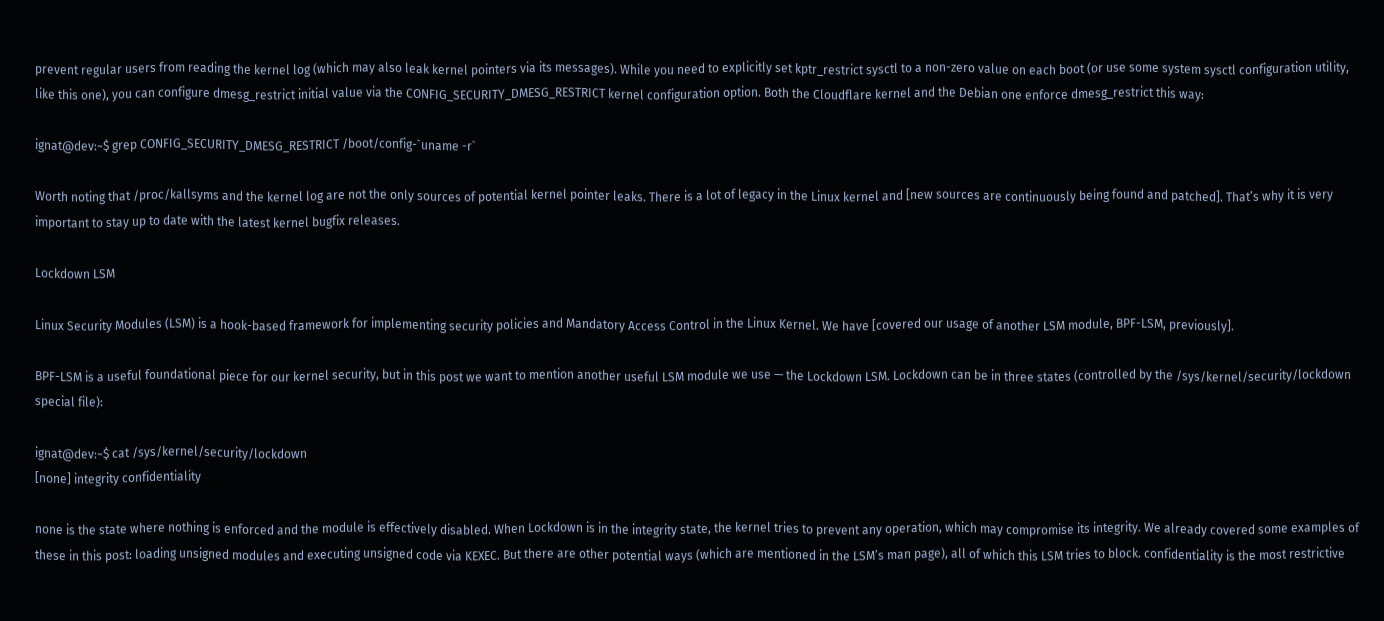prevent regular users from reading the kernel log (which may also leak kernel pointers via its messages). While you need to explicitly set kptr_restrict sysctl to a non-zero value on each boot (or use some system sysctl configuration utility, like this one), you can configure dmesg_restrict initial value via the CONFIG_SECURITY_DMESG_RESTRICT kernel configuration option. Both the Cloudflare kernel and the Debian one enforce dmesg_restrict this way:

ignat@dev:~$ grep CONFIG_SECURITY_DMESG_RESTRICT /boot/config-`uname -r`

Worth noting that /proc/kallsyms and the kernel log are not the only sources of potential kernel pointer leaks. There is a lot of legacy in the Linux kernel and [new sources are continuously being found and patched]. That’s why it is very important to stay up to date with the latest kernel bugfix releases.

Lockdown LSM

Linux Security Modules (LSM) is a hook-based framework for implementing security policies and Mandatory Access Control in the Linux Kernel. We have [covered our usage of another LSM module, BPF-LSM, previously].

BPF-LSM is a useful foundational piece for our kernel security, but in this post we want to mention another useful LSM module we use — the Lockdown LSM. Lockdown can be in three states (controlled by the /sys/kernel/security/lockdown special file):

ignat@dev:~$ cat /sys/kernel/security/lockdown
[none] integrity confidentiality

none is the state where nothing is enforced and the module is effectively disabled. When Lockdown is in the integrity state, the kernel tries to prevent any operation, which may compromise its integrity. We already covered some examples of these in this post: loading unsigned modules and executing unsigned code via KEXEC. But there are other potential ways (which are mentioned in the LSM’s man page), all of which this LSM tries to block. confidentiality is the most restrictive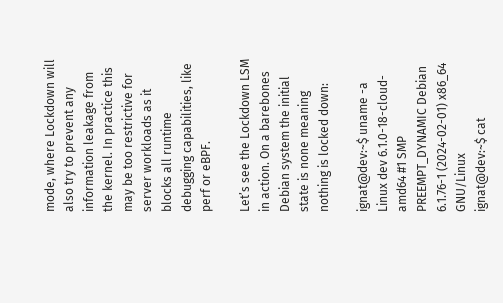mode, where Lockdown will also try to prevent any information leakage from the kernel. In practice this may be too restrictive for server workloads as it blocks all runtime debugging capabilities, like perf or eBPF.

Let’s see the Lockdown LSM in action. On a barebones Debian system the initial state is none meaning nothing is locked down:

ignat@dev:~$ uname -a
Linux dev 6.1.0-18-cloud-amd64 #1 SMP PREEMPT_DYNAMIC Debian 6.1.76-1 (2024-02-01) x86_64 GNU/Linux
ignat@dev:~$ cat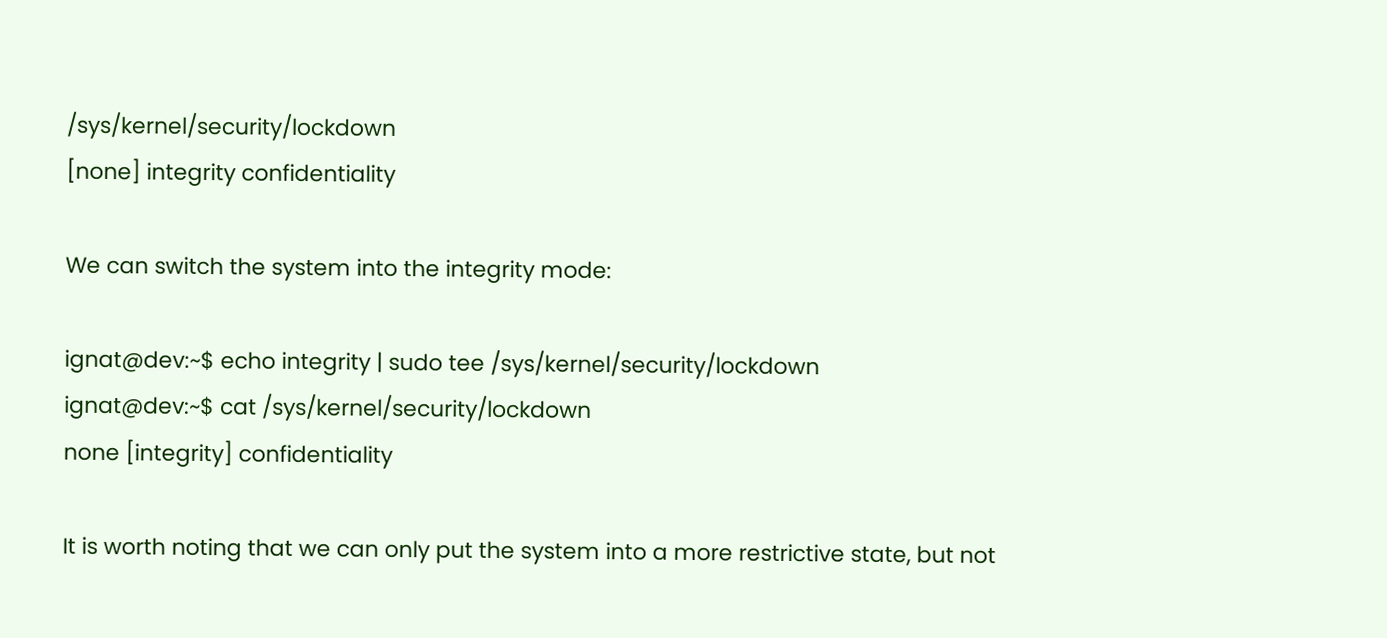/sys/kernel/security/lockdown
[none] integrity confidentiality

We can switch the system into the integrity mode:

ignat@dev:~$ echo integrity | sudo tee /sys/kernel/security/lockdown
ignat@dev:~$ cat /sys/kernel/security/lockdown
none [integrity] confidentiality

It is worth noting that we can only put the system into a more restrictive state, but not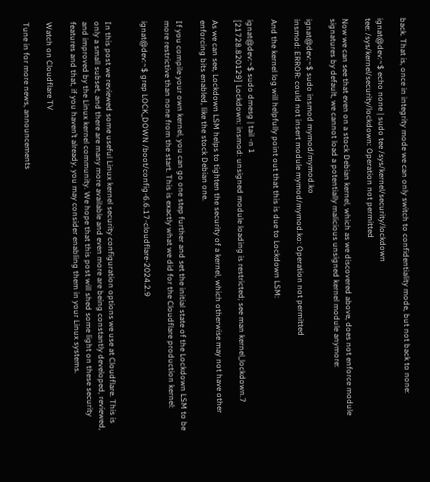back. That is, once in integrity mode we can only switch to confidentiality mode, but not back to none:

ignat@dev:~$ echo none | sudo tee /sys/kernel/security/lockdown
tee: /sys/kernel/security/lockdown: Operation not permitted

Now we can see that even on a stock Debian kernel, which as we discovered above, does not enforce module signatures by default, we cannot load a potentially malicious unsigned kernel module anymore:

ignat@dev:~$ sudo insmod mymod/mymod.ko
insmod: ERROR: could not insert module mymod/mymod.ko: Operation not permitted

And the kernel log will helpfully point out that this is due to Lockdown LSM:

ignat@dev:~$ sudo dmesg | tail -n 1
[21728.820129] Lockdown: insmod: unsigned module loading is restricted; see man kernel_lockdown.7

As we can see, Lockdown LSM helps to tighten the security of a kernel, which otherwise may not have other enforcing bits enabled, like the stock Debian one.

If you compile your own kernel, you can go one step further and set the initial state of the Lockdown LSM to be more restrictive than none from the start. This is exactly what we did for the Cloudflare production kernel:

ignat@dev:~$ grep LOCK_DOWN /boot/config-6.6.17-cloudflare-2024.2.9


In this post we reviewed some useful Linux kernel security configuration options we use at Cloudflare. This is only a small subset, and there are many more available and even more are being constantly developed, reviewed, and improved by the Linux kernel community. We hope that this post will shed some light on these security features and that, if you haven’t already, you may consider enabling them in your Linux systems.

Watch on Cloudflare TV

Tune in for more news, announcements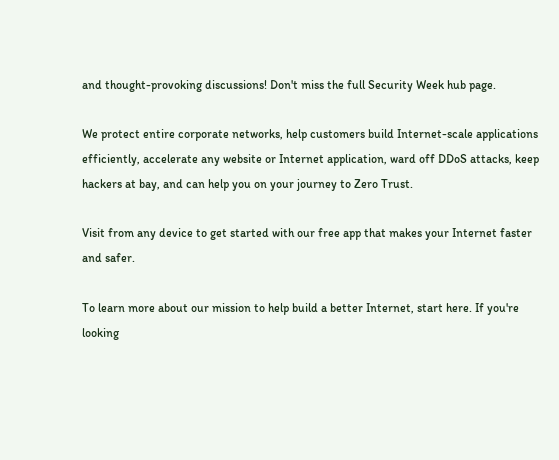and thought-provoking discussions! Don't miss the full Security Week hub page.

We protect entire corporate networks, help customers build Internet-scale applications efficiently, accelerate any website or Internet application, ward off DDoS attacks, keep hackers at bay, and can help you on your journey to Zero Trust.

Visit from any device to get started with our free app that makes your Internet faster and safer.

To learn more about our mission to help build a better Internet, start here. If you're looking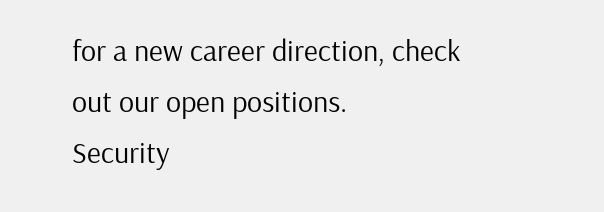for a new career direction, check out our open positions.
Security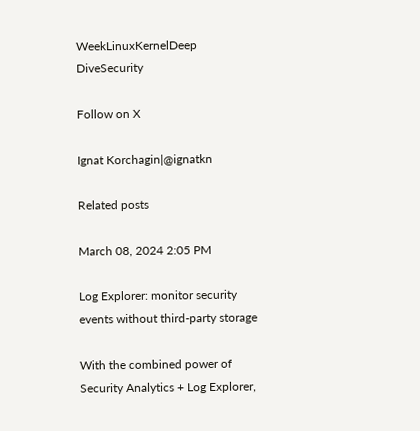WeekLinuxKernelDeep DiveSecurity

Follow on X

Ignat Korchagin|@ignatkn

Related posts

March 08, 2024 2:05 PM

Log Explorer: monitor security events without third-party storage

With the combined power of Security Analytics + Log Explorer,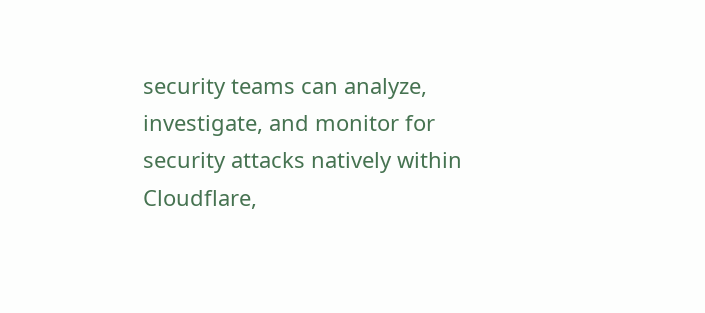security teams can analyze, investigate, and monitor for security attacks natively within Cloudflare,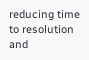reducing time to resolution and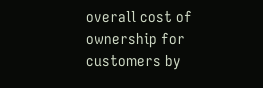overall cost of ownership for customers by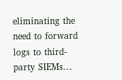eliminating the need to forward logs to third-party SIEMs...